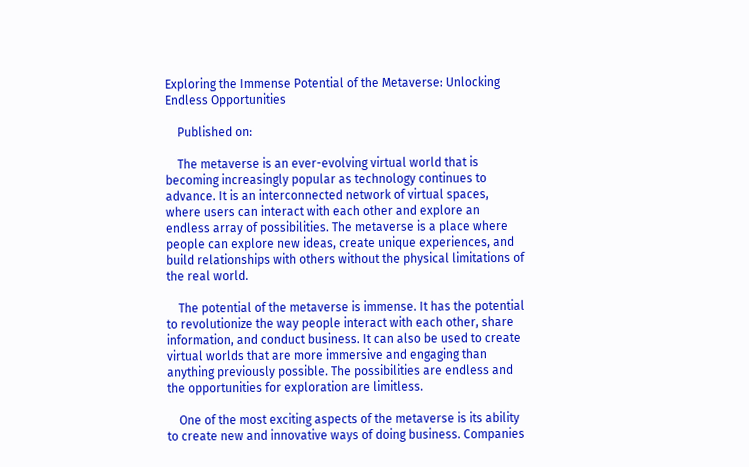Exploring the Immense Potential of the Metaverse: Unlocking Endless Opportunities

    Published on:

    The metaverse is an ever-evolving virtual world that is becoming increasingly popular as technology continues to advance. It is an interconnected network of virtual spaces, where users can interact with each other and explore an endless array of possibilities. The metaverse is a place where people can explore new ideas, create unique experiences, and build relationships with others without the physical limitations of the real world.

    The potential of the metaverse is immense. It has the potential to revolutionize the way people interact with each other, share information, and conduct business. It can also be used to create virtual worlds that are more immersive and engaging than anything previously possible. The possibilities are endless and the opportunities for exploration are limitless.

    One of the most exciting aspects of the metaverse is its ability to create new and innovative ways of doing business. Companies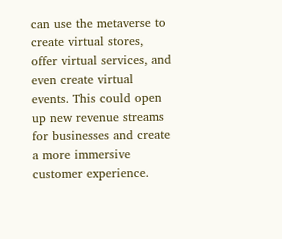can use the metaverse to create virtual stores, offer virtual services, and even create virtual events. This could open up new revenue streams for businesses and create a more immersive customer experience.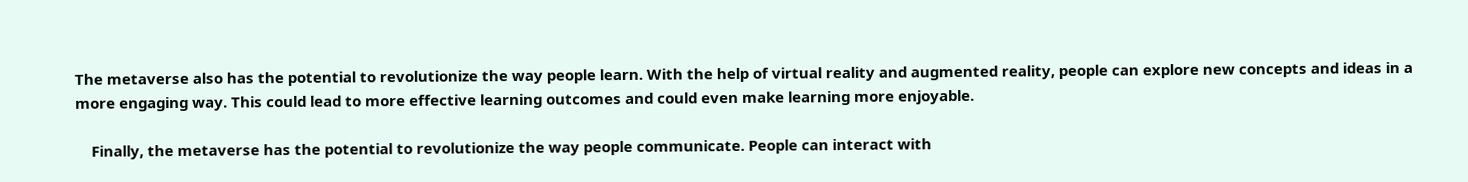The metaverse also has the potential to revolutionize the way people learn. With the help of virtual reality and augmented reality, people can explore new concepts and ideas in a more engaging way. This could lead to more effective learning outcomes and could even make learning more enjoyable.

    Finally, the metaverse has the potential to revolutionize the way people communicate. People can interact with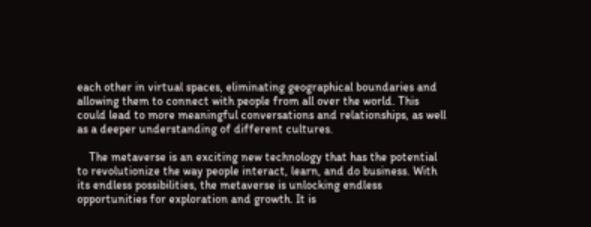each other in virtual spaces, eliminating geographical boundaries and allowing them to connect with people from all over the world. This could lead to more meaningful conversations and relationships, as well as a deeper understanding of different cultures.

    The metaverse is an exciting new technology that has the potential to revolutionize the way people interact, learn, and do business. With its endless possibilities, the metaverse is unlocking endless opportunities for exploration and growth. It is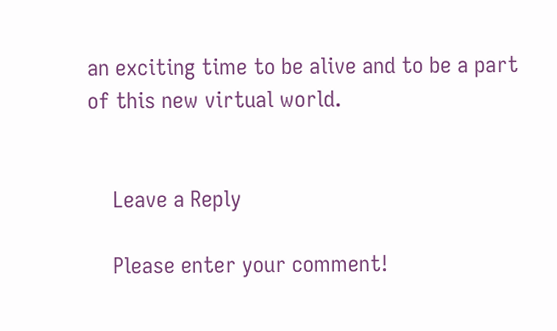an exciting time to be alive and to be a part of this new virtual world.


    Leave a Reply

    Please enter your comment!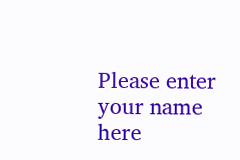Please enter your name here